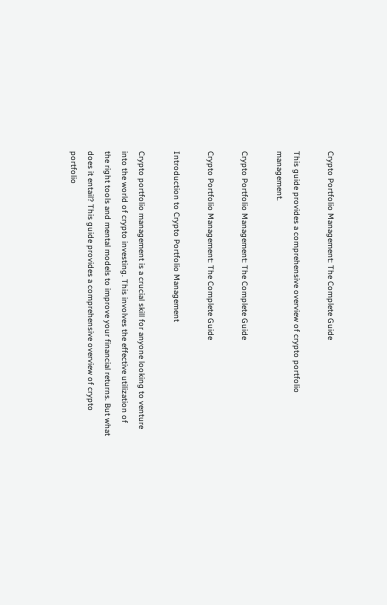Crypto Portfolio Management: The Complete Guide

This guide provides a comprehensive overview of crypto portfolio management.

Crypto Portfolio Management: The Complete Guide

Crypto Portfolio Management: The Complete Guide

Introduction to Crypto Portfolio Management

Crypto portfolio management is a crucial skill for anyone looking to venture into the world of crypto investing. This involves the effective utilization of the right tools and mental models to improve your financial returns. But what does it entail? This guide provides a comprehensive overview of crypto portfolio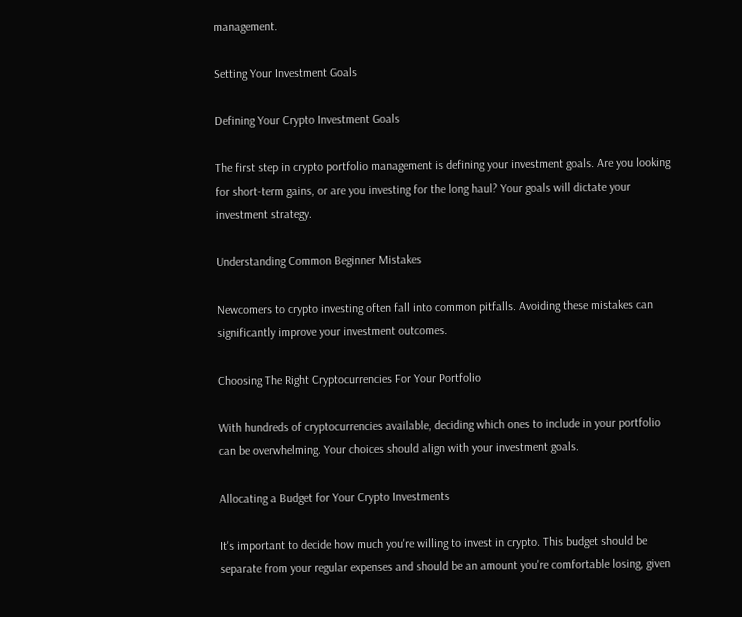management.

Setting Your Investment Goals

Defining Your Crypto Investment Goals

The first step in crypto portfolio management is defining your investment goals. Are you looking for short-term gains, or are you investing for the long haul? Your goals will dictate your investment strategy.

Understanding Common Beginner Mistakes

Newcomers to crypto investing often fall into common pitfalls. Avoiding these mistakes can significantly improve your investment outcomes.

Choosing The Right Cryptocurrencies For Your Portfolio

With hundreds of cryptocurrencies available, deciding which ones to include in your portfolio can be overwhelming. Your choices should align with your investment goals.

Allocating a Budget for Your Crypto Investments

It's important to decide how much you're willing to invest in crypto. This budget should be separate from your regular expenses and should be an amount you're comfortable losing, given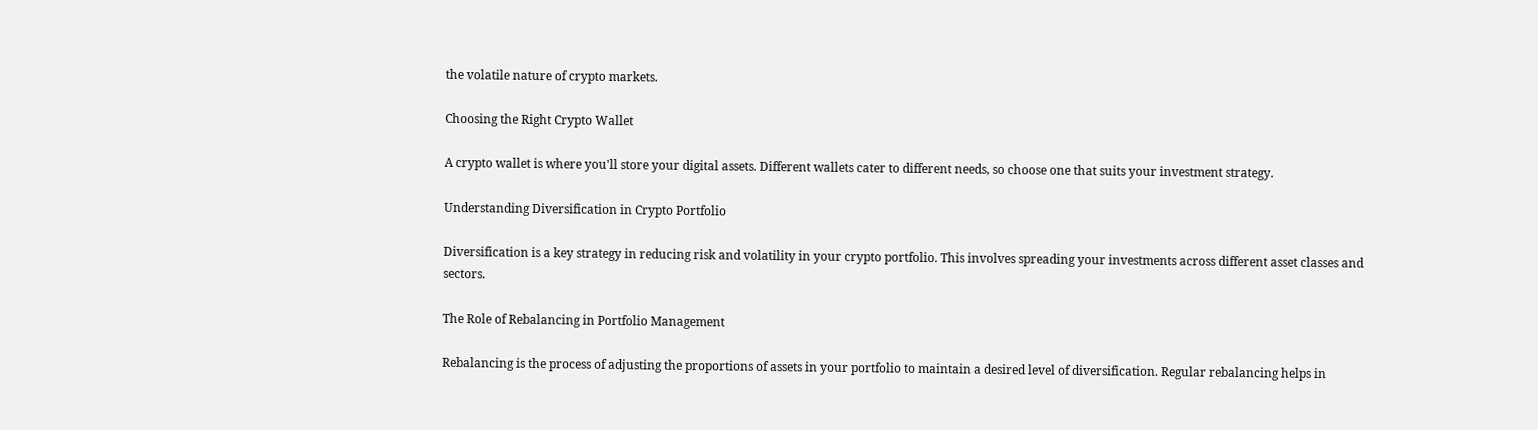the volatile nature of crypto markets.

Choosing the Right Crypto Wallet

A crypto wallet is where you'll store your digital assets. Different wallets cater to different needs, so choose one that suits your investment strategy.

Understanding Diversification in Crypto Portfolio

Diversification is a key strategy in reducing risk and volatility in your crypto portfolio. This involves spreading your investments across different asset classes and sectors.

The Role of Rebalancing in Portfolio Management

Rebalancing is the process of adjusting the proportions of assets in your portfolio to maintain a desired level of diversification. Regular rebalancing helps in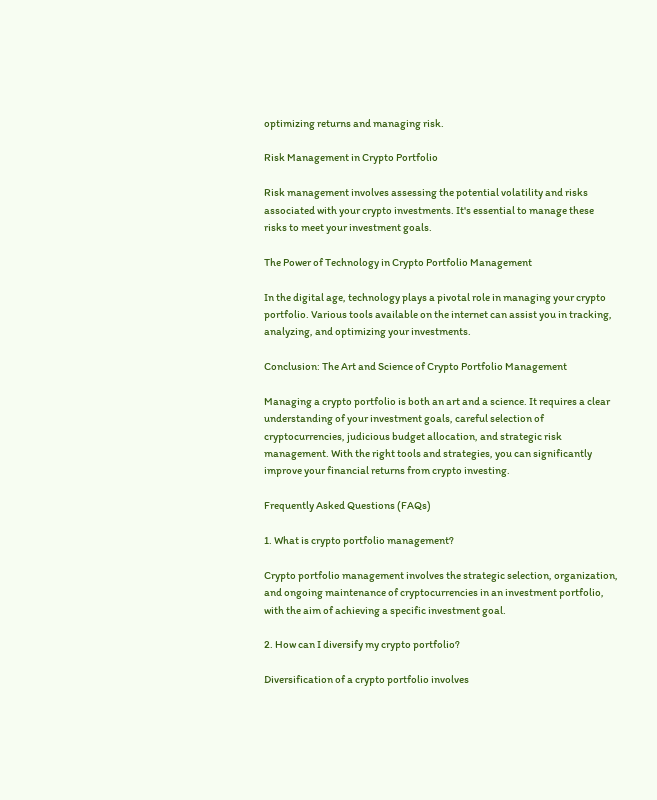optimizing returns and managing risk.

Risk Management in Crypto Portfolio

Risk management involves assessing the potential volatility and risks associated with your crypto investments. It's essential to manage these risks to meet your investment goals.

The Power of Technology in Crypto Portfolio Management

In the digital age, technology plays a pivotal role in managing your crypto portfolio. Various tools available on the internet can assist you in tracking, analyzing, and optimizing your investments.

Conclusion: The Art and Science of Crypto Portfolio Management

Managing a crypto portfolio is both an art and a science. It requires a clear understanding of your investment goals, careful selection of cryptocurrencies, judicious budget allocation, and strategic risk management. With the right tools and strategies, you can significantly improve your financial returns from crypto investing.

Frequently Asked Questions (FAQs)

1. What is crypto portfolio management?

Crypto portfolio management involves the strategic selection, organization, and ongoing maintenance of cryptocurrencies in an investment portfolio, with the aim of achieving a specific investment goal.

2. How can I diversify my crypto portfolio?

Diversification of a crypto portfolio involves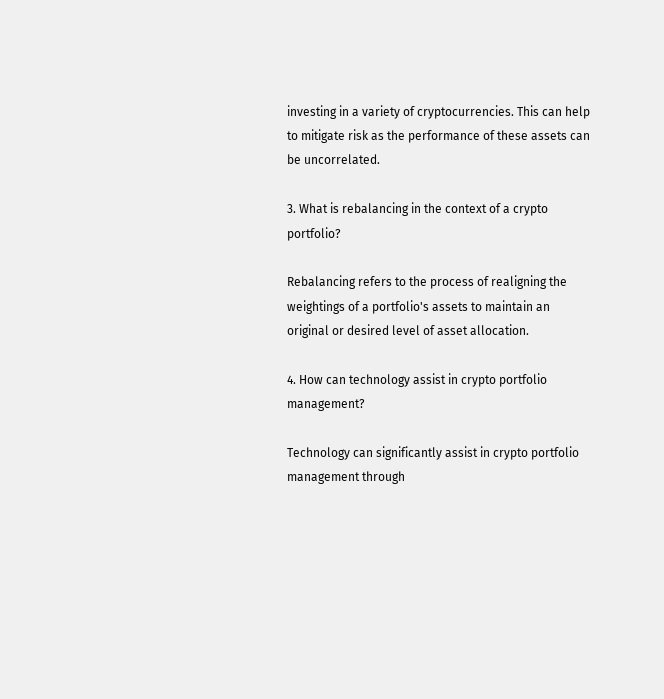investing in a variety of cryptocurrencies. This can help to mitigate risk as the performance of these assets can be uncorrelated.

3. What is rebalancing in the context of a crypto portfolio?

Rebalancing refers to the process of realigning the weightings of a portfolio's assets to maintain an original or desired level of asset allocation.

4. How can technology assist in crypto portfolio management?

Technology can significantly assist in crypto portfolio management through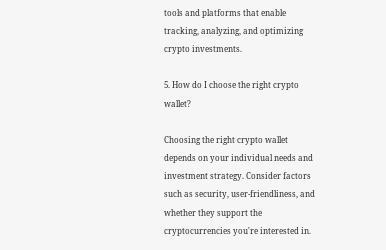tools and platforms that enable tracking, analyzing, and optimizing crypto investments.

5. How do I choose the right crypto wallet?

Choosing the right crypto wallet depends on your individual needs and investment strategy. Consider factors such as security, user-friendliness, and whether they support the cryptocurrencies you're interested in.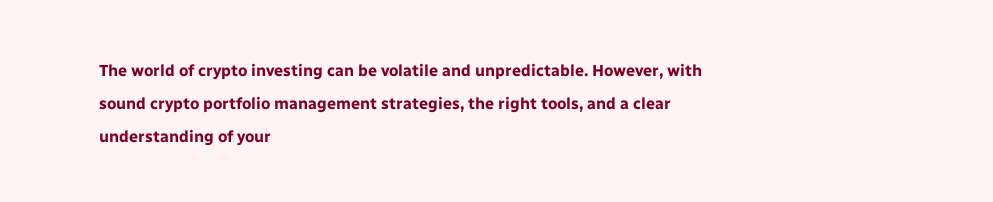The world of crypto investing can be volatile and unpredictable. However, with sound crypto portfolio management strategies, the right tools, and a clear understanding of your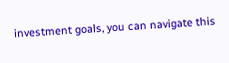investment goals, you can navigate this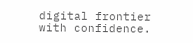digital frontier with confidence.